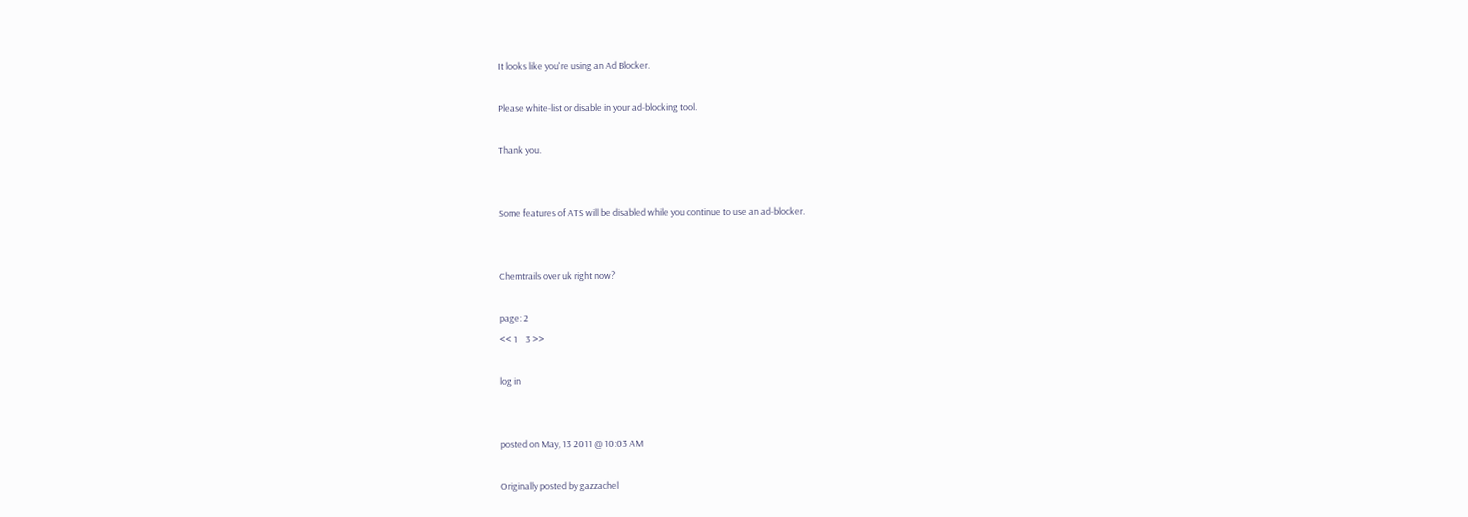It looks like you're using an Ad Blocker.

Please white-list or disable in your ad-blocking tool.

Thank you.


Some features of ATS will be disabled while you continue to use an ad-blocker.


Chemtrails over uk right now?

page: 2
<< 1    3 >>

log in


posted on May, 13 2011 @ 10:03 AM

Originally posted by gazzachel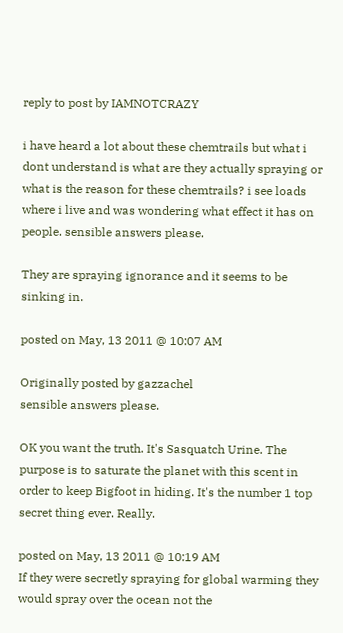reply to post by IAMNOTCRAZY

i have heard a lot about these chemtrails but what i dont understand is what are they actually spraying or what is the reason for these chemtrails? i see loads where i live and was wondering what effect it has on people. sensible answers please.

They are spraying ignorance and it seems to be sinking in.

posted on May, 13 2011 @ 10:07 AM

Originally posted by gazzachel
sensible answers please.

OK you want the truth. It's Sasquatch Urine. The purpose is to saturate the planet with this scent in order to keep Bigfoot in hiding. It's the number 1 top secret thing ever. Really.

posted on May, 13 2011 @ 10:19 AM
If they were secretly spraying for global warming they would spray over the ocean not the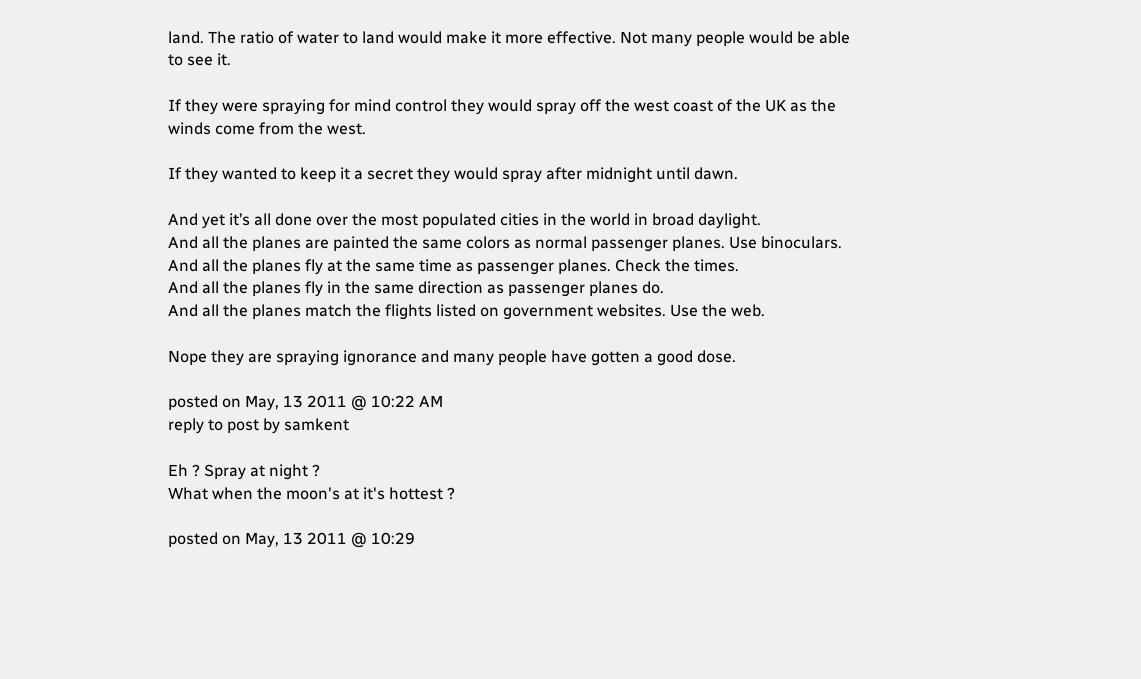land. The ratio of water to land would make it more effective. Not many people would be able to see it.

If they were spraying for mind control they would spray off the west coast of the UK as the winds come from the west.

If they wanted to keep it a secret they would spray after midnight until dawn.

And yet it’s all done over the most populated cities in the world in broad daylight.
And all the planes are painted the same colors as normal passenger planes. Use binoculars.
And all the planes fly at the same time as passenger planes. Check the times.
And all the planes fly in the same direction as passenger planes do.
And all the planes match the flights listed on government websites. Use the web.

Nope they are spraying ignorance and many people have gotten a good dose.

posted on May, 13 2011 @ 10:22 AM
reply to post by samkent

Eh ? Spray at night ?
What when the moon's at it's hottest ?

posted on May, 13 2011 @ 10:29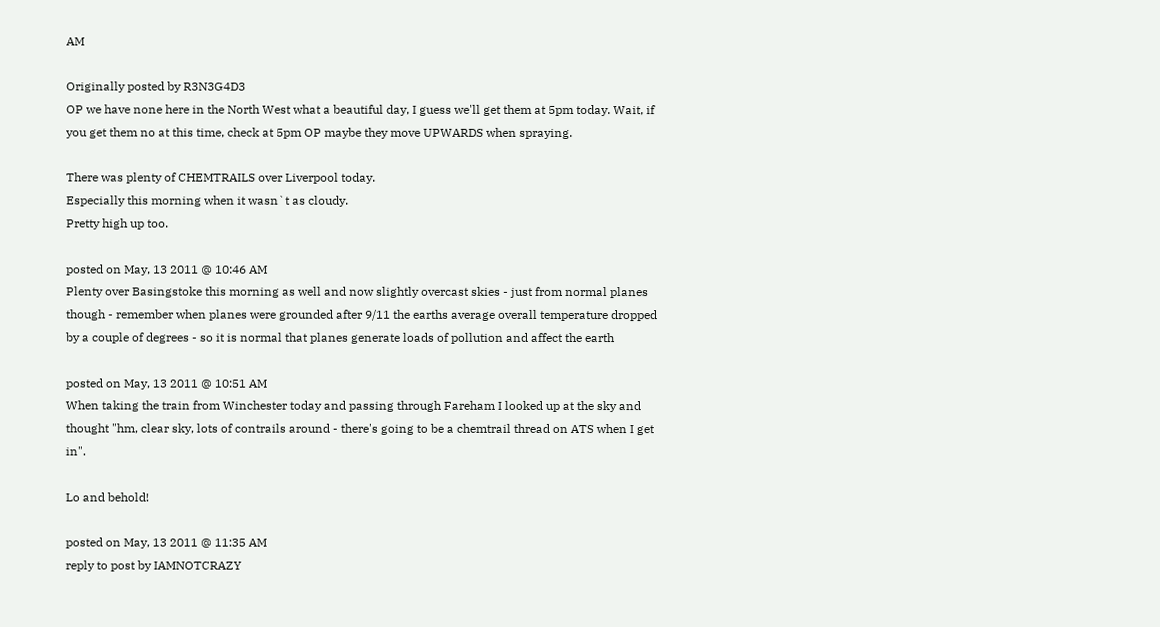AM

Originally posted by R3N3G4D3
OP we have none here in the North West what a beautiful day, I guess we'll get them at 5pm today. Wait, if you get them no at this time, check at 5pm OP maybe they move UPWARDS when spraying.

There was plenty of CHEMTRAILS over Liverpool today.
Especially this morning when it wasn`t as cloudy.
Pretty high up too.

posted on May, 13 2011 @ 10:46 AM
Plenty over Basingstoke this morning as well and now slightly overcast skies - just from normal planes though - remember when planes were grounded after 9/11 the earths average overall temperature dropped by a couple of degrees - so it is normal that planes generate loads of pollution and affect the earth

posted on May, 13 2011 @ 10:51 AM
When taking the train from Winchester today and passing through Fareham I looked up at the sky and thought "hm, clear sky, lots of contrails around - there's going to be a chemtrail thread on ATS when I get in".

Lo and behold!

posted on May, 13 2011 @ 11:35 AM
reply to post by IAMNOTCRAZY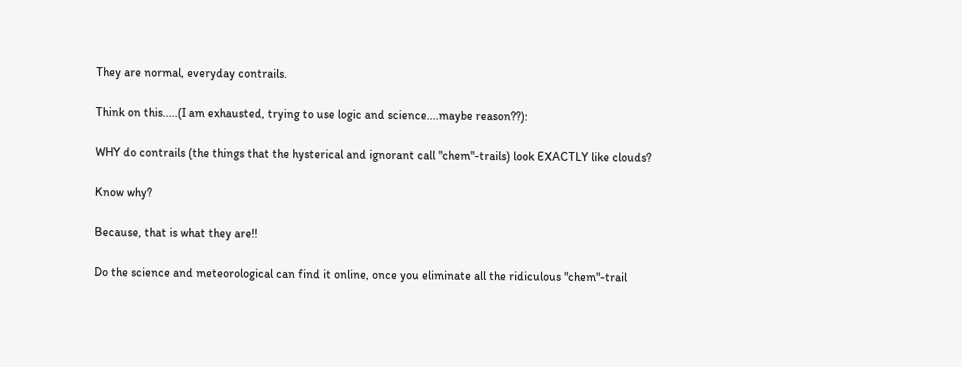They are normal, everyday contrails.

Think on this.....(I am exhausted, trying to use logic and science....maybe reason??):

WHY do contrails (the things that the hysterical and ignorant call "chem"-trails) look EXACTLY like clouds?

Know why?

Because, that is what they are!!

Do the science and meteorological can find it online, once you eliminate all the ridiculous "chem"-trail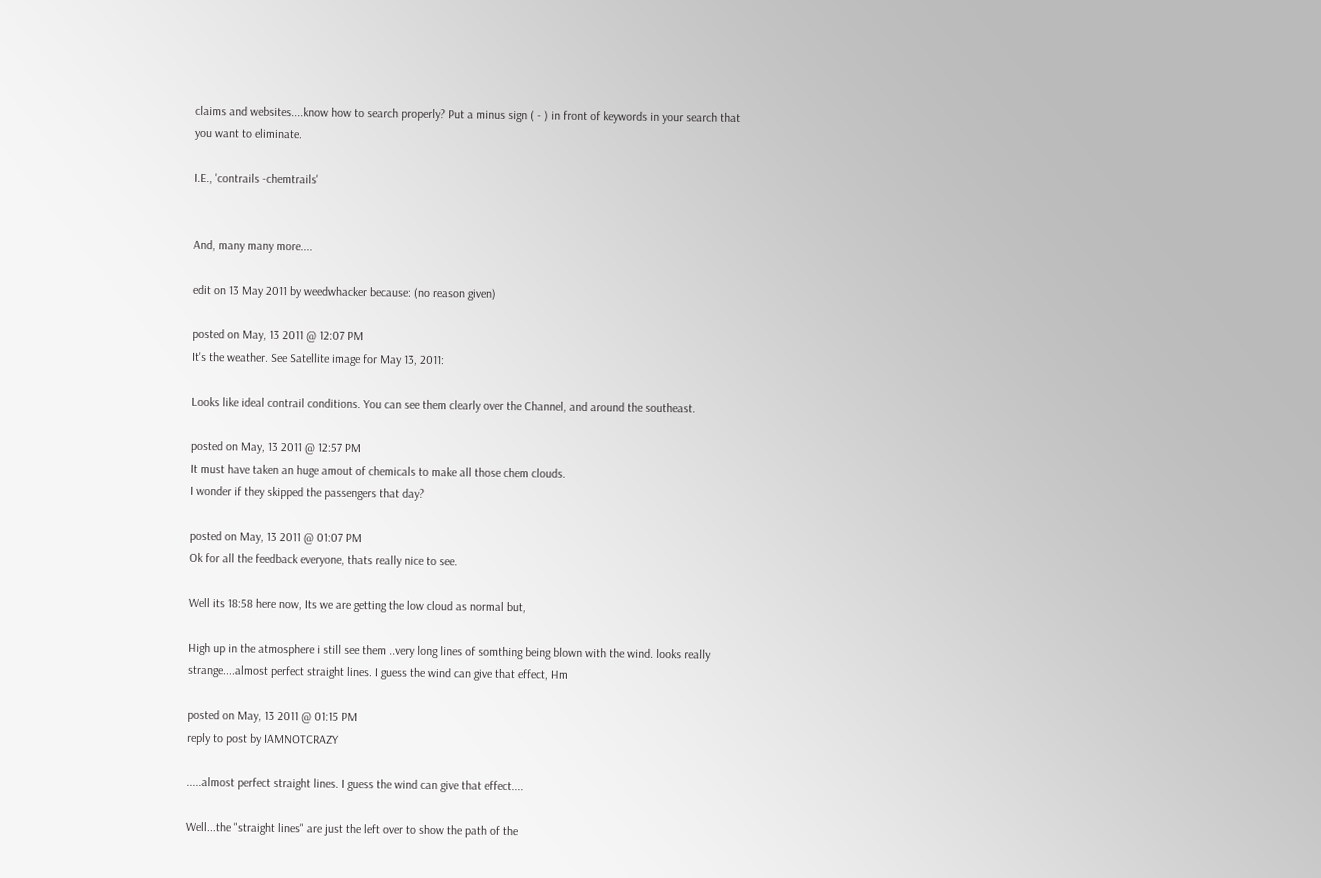claims and websites....know how to search properly? Put a minus sign ( - ) in front of keywords in your search that you want to eliminate.

I.E., 'contrails -chemtrails'


And, many many more....

edit on 13 May 2011 by weedwhacker because: (no reason given)

posted on May, 13 2011 @ 12:07 PM
It's the weather. See Satellite image for May 13, 2011:

Looks like ideal contrail conditions. You can see them clearly over the Channel, and around the southeast.

posted on May, 13 2011 @ 12:57 PM
It must have taken an huge amout of chemicals to make all those chem clouds.
I wonder if they skipped the passengers that day?

posted on May, 13 2011 @ 01:07 PM
Ok for all the feedback everyone, thats really nice to see.

Well its 18:58 here now, Its we are getting the low cloud as normal but,

High up in the atmosphere i still see them ..very long lines of somthing being blown with the wind. looks really strange....almost perfect straight lines. I guess the wind can give that effect, Hm

posted on May, 13 2011 @ 01:15 PM
reply to post by IAMNOTCRAZY

.....almost perfect straight lines. I guess the wind can give that effect....

Well...the "straight lines" are just the left over to show the path of the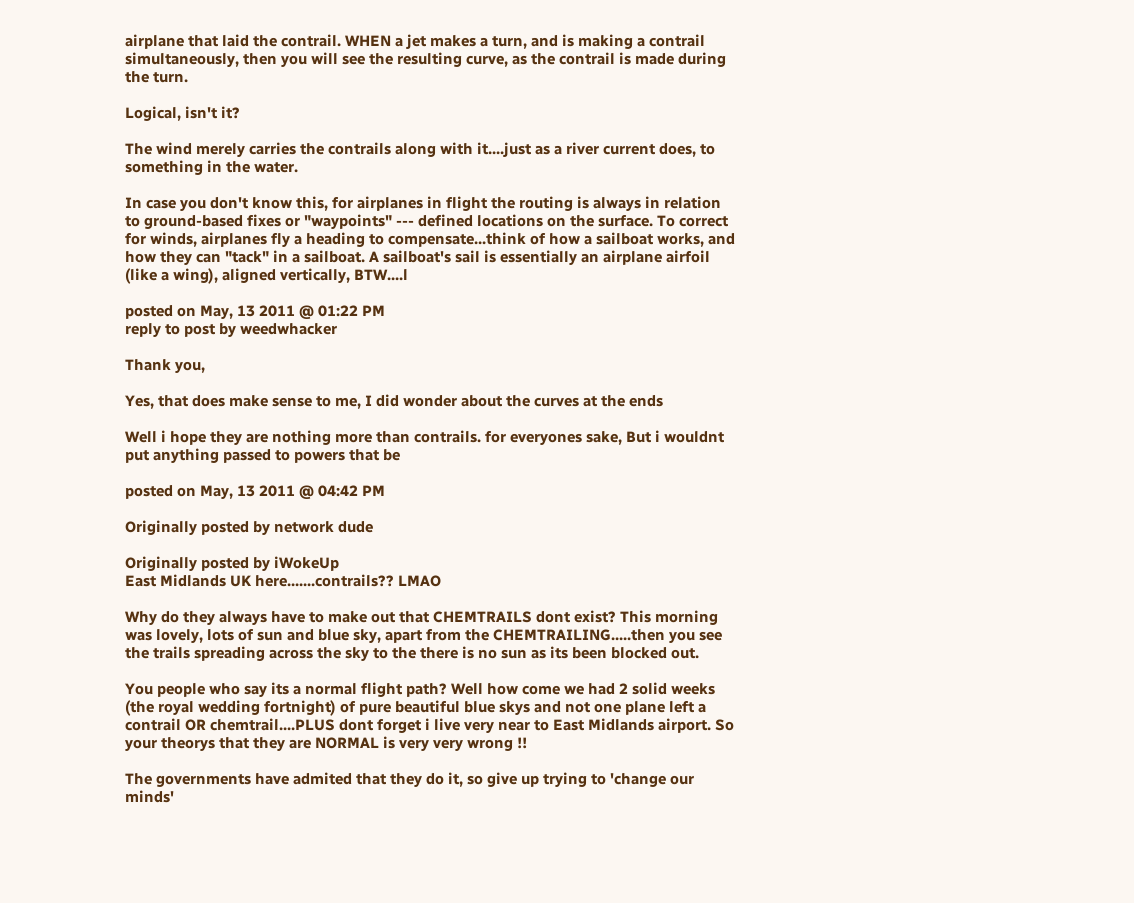airplane that laid the contrail. WHEN a jet makes a turn, and is making a contrail simultaneously, then you will see the resulting curve, as the contrail is made during the turn.

Logical, isn't it?

The wind merely carries the contrails along with it....just as a river current does, to something in the water.

In case you don't know this, for airplanes in flight the routing is always in relation to ground-based fixes or "waypoints" --- defined locations on the surface. To correct for winds, airplanes fly a heading to compensate...think of how a sailboat works, and how they can "tack" in a sailboat. A sailboat's sail is essentially an airplane airfoil (like a wing), aligned vertically, BTW....l

posted on May, 13 2011 @ 01:22 PM
reply to post by weedwhacker

Thank you,

Yes, that does make sense to me, I did wonder about the curves at the ends

Well i hope they are nothing more than contrails. for everyones sake, But i wouldnt put anything passed to powers that be

posted on May, 13 2011 @ 04:42 PM

Originally posted by network dude

Originally posted by iWokeUp
East Midlands UK here.......contrails?? LMAO

Why do they always have to make out that CHEMTRAILS dont exist? This morning was lovely, lots of sun and blue sky, apart from the CHEMTRAILING.....then you see the trails spreading across the sky to the there is no sun as its been blocked out.

You people who say its a normal flight path? Well how come we had 2 solid weeks (the royal wedding fortnight) of pure beautiful blue skys and not one plane left a contrail OR chemtrail....PLUS dont forget i live very near to East Midlands airport. So your theorys that they are NORMAL is very very wrong !!

The governments have admited that they do it, so give up trying to 'change our minds'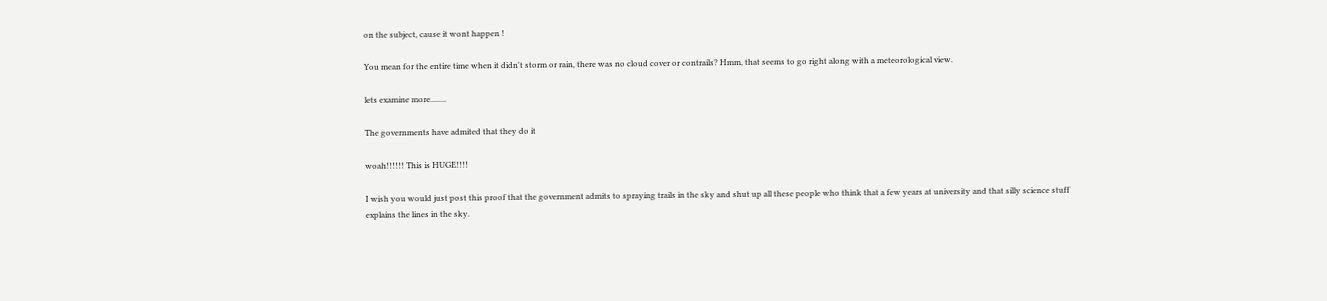on the subject, cause it wont happen !

You mean for the entire time when it didn't storm or rain, there was no cloud cover or contrails? Hmm, that seems to go right along with a meteorological view.

lets examine more........

The governments have admited that they do it

woah!!!!!! This is HUGE!!!!

I wish you would just post this proof that the government admits to spraying trails in the sky and shut up all these people who think that a few years at university and that silly science stuff explains the lines in the sky.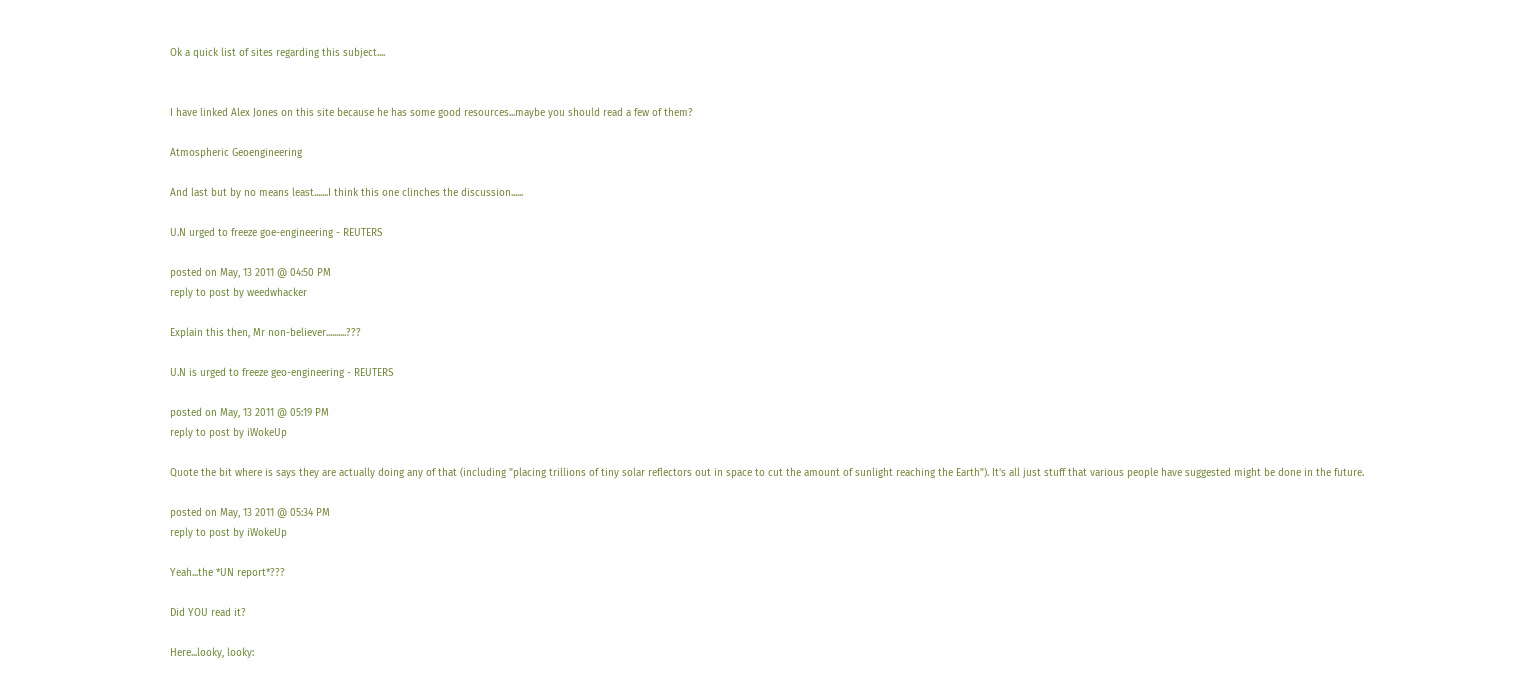Ok a quick list of sites regarding this subject....


I have linked Alex Jones on this site because he has some good resources...maybe you should read a few of them?

Atmospheric Geoengineering

And last but by no means least.......I think this one clinches the discussion......

U.N urged to freeze goe-engineering - REUTERS

posted on May, 13 2011 @ 04:50 PM
reply to post by weedwhacker

Explain this then, Mr non-believer..........???

U.N is urged to freeze geo-engineering - REUTERS

posted on May, 13 2011 @ 05:19 PM
reply to post by iWokeUp

Quote the bit where is says they are actually doing any of that (including "placing trillions of tiny solar reflectors out in space to cut the amount of sunlight reaching the Earth"). It's all just stuff that various people have suggested might be done in the future.

posted on May, 13 2011 @ 05:34 PM
reply to post by iWokeUp

Yeah...the *UN report*???

Did YOU read it?

Here...looky, looky: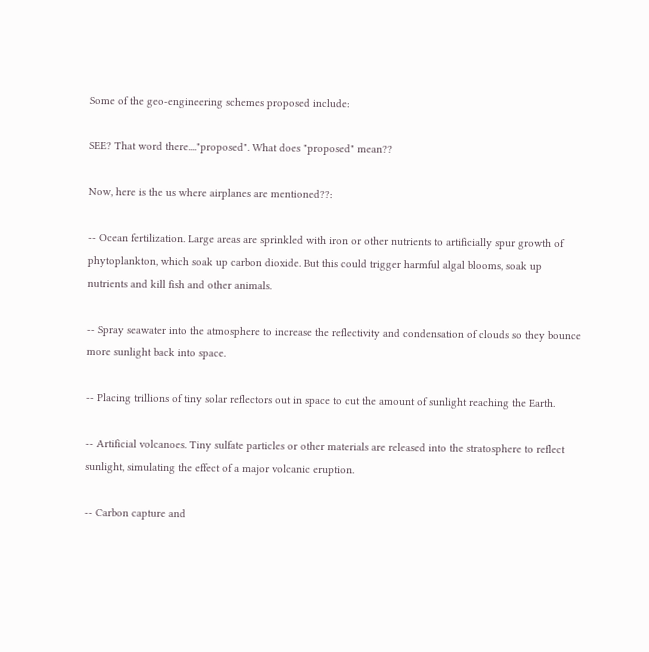Some of the geo-engineering schemes proposed include:

SEE? That word there...."proposed". What does "proposed" mean??

Now, here is the us where airplanes are mentioned??:

-- Ocean fertilization. Large areas are sprinkled with iron or other nutrients to artificially spur growth of phytoplankton, which soak up carbon dioxide. But this could trigger harmful algal blooms, soak up nutrients and kill fish and other animals.

-- Spray seawater into the atmosphere to increase the reflectivity and condensation of clouds so they bounce more sunlight back into space.

-- Placing trillions of tiny solar reflectors out in space to cut the amount of sunlight reaching the Earth.

-- Artificial volcanoes. Tiny sulfate particles or other materials are released into the stratosphere to reflect sunlight, simulating the effect of a major volcanic eruption.

-- Carbon capture and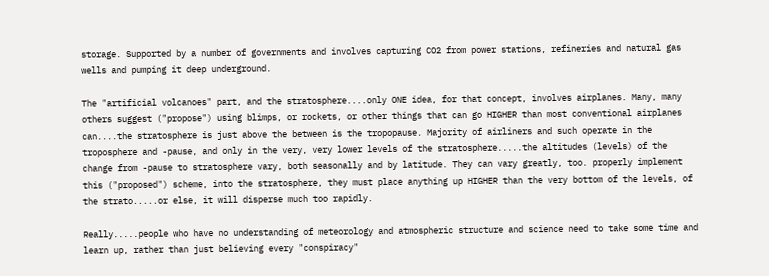storage. Supported by a number of governments and involves capturing CO2 from power stations, refineries and natural gas wells and pumping it deep underground.

The "artificial volcanoes" part, and the stratosphere....only ONE idea, for that concept, involves airplanes. Many, many others suggest ("propose") using blimps, or rockets, or other things that can go HIGHER than most conventional airplanes can....the stratosphere is just above the between is the tropopause. Majority of airliners and such operate in the troposphere and -pause, and only in the very, very lower levels of the stratosphere.....the altitudes (levels) of the change from -pause to stratosphere vary, both seasonally and by latitude. They can vary greatly, too. properly implement this ("proposed") scheme, into the stratosphere, they must place anything up HIGHER than the very bottom of the levels, of the strato.....or else, it will disperse much too rapidly.

Really.....people who have no understanding of meteorology and atmospheric structure and science need to take some time and learn up, rather than just believing every "conspiracy"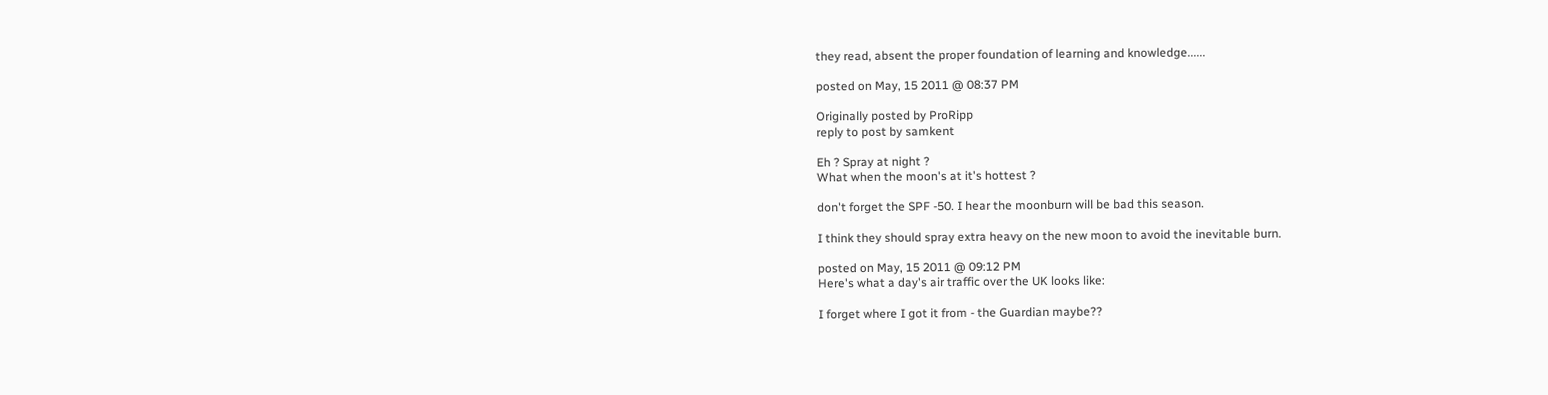they read, absent the proper foundation of learning and knowledge......

posted on May, 15 2011 @ 08:37 PM

Originally posted by ProRipp
reply to post by samkent

Eh ? Spray at night ?
What when the moon's at it's hottest ?

don't forget the SPF -50. I hear the moonburn will be bad this season.

I think they should spray extra heavy on the new moon to avoid the inevitable burn.

posted on May, 15 2011 @ 09:12 PM
Here's what a day's air traffic over the UK looks like:

I forget where I got it from - the Guardian maybe??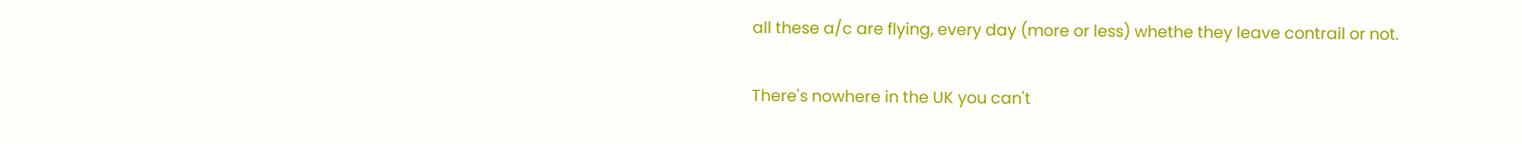all these a/c are flying, every day (more or less) whethe they leave contrail or not.

There's nowhere in the UK you can't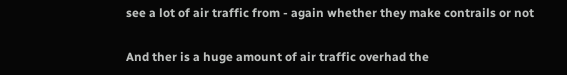see a lot of air traffic from - again whether they make contrails or not

And ther is a huge amount of air traffic overhad the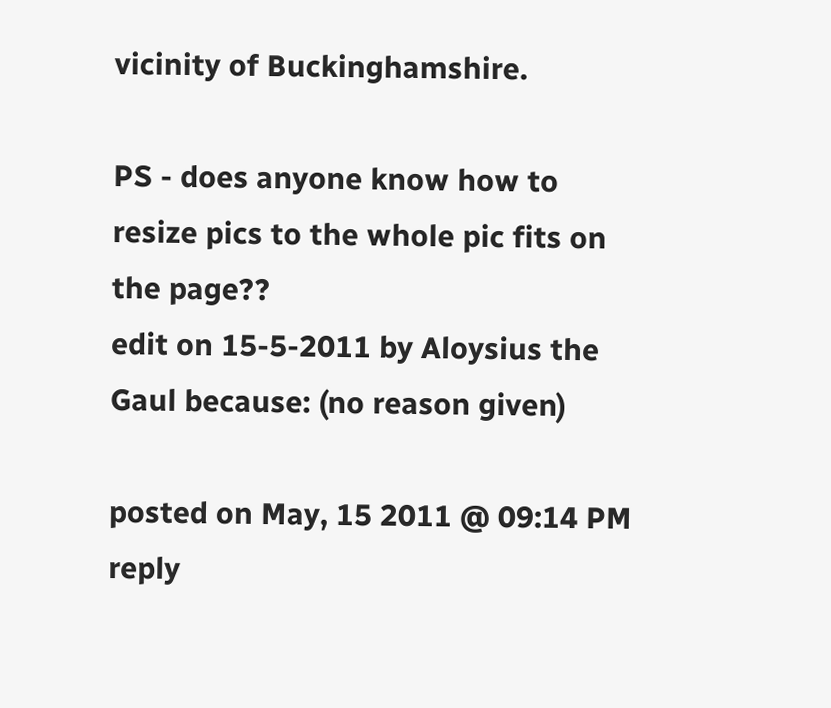vicinity of Buckinghamshire.

PS - does anyone know how to resize pics to the whole pic fits on the page??
edit on 15-5-2011 by Aloysius the Gaul because: (no reason given)

posted on May, 15 2011 @ 09:14 PM
reply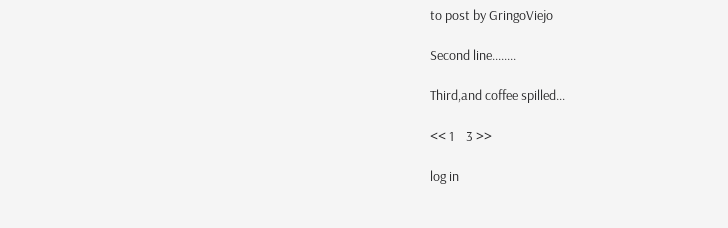to post by GringoViejo

Second line........

Third,and coffee spilled...

<< 1    3 >>

log in